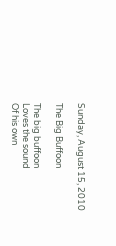Sunday, August 15, 2010

The Big Buffoon

The big buffoon
Loves the sound
Of his own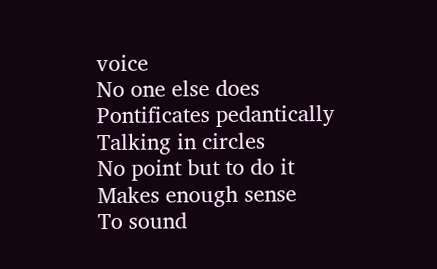voice
No one else does
Pontificates pedantically
Talking in circles
No point but to do it
Makes enough sense
To sound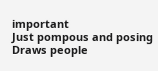important
Just pompous and posing
Draws people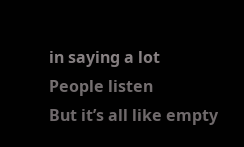in saying a lot
People listen
But it’s all like empty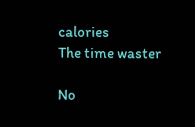calories
The time waster

No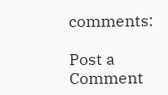comments:

Post a Comment